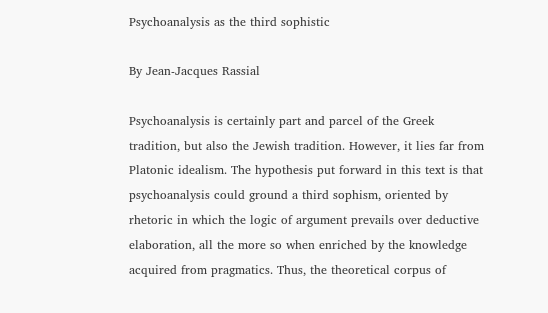Psychoanalysis as the third sophistic

By Jean-Jacques Rassial

Psychoanalysis is certainly part and parcel of the Greek tradition, but also the Jewish tradition. However, it lies far from Platonic idealism. The hypothesis put forward in this text is that psychoanalysis could ground a third sophism, oriented by rhetoric in which the logic of argument prevails over deductive elaboration, all the more so when enriched by the knowledge acquired from pragmatics. Thus, the theoretical corpus of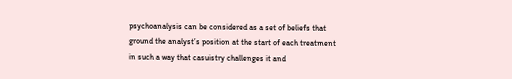psychoanalysis can be considered as a set of beliefs that ground the analyst’s position at the start of each treatment in such a way that casuistry challenges it and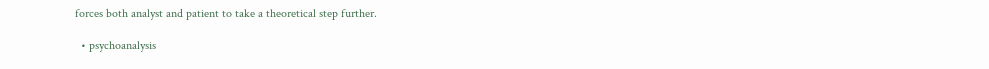forces both analyst and patient to take a theoretical step further.

  • psychoanalysis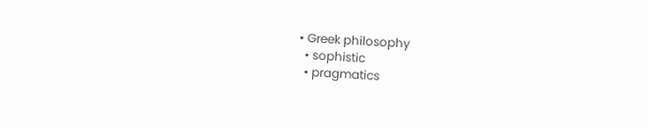• Greek philosophy
  • sophistic
  • pragmatics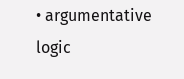• argumentative logic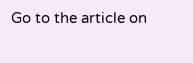Go to the article on